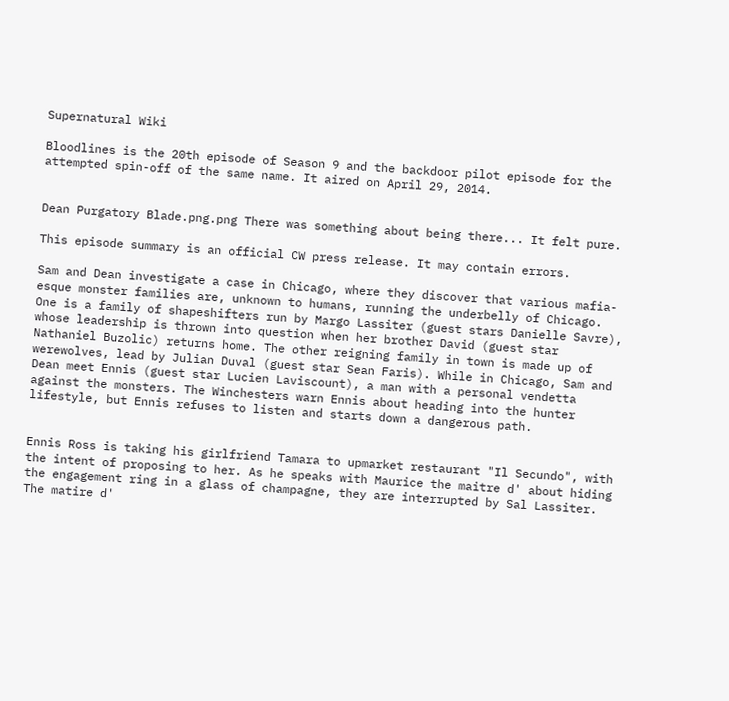Supernatural Wiki

Bloodlines is the 20th episode of Season 9 and the backdoor pilot episode for the attempted spin-off of the same name. It aired on April 29, 2014.


Dean Purgatory Blade.png.png There was something about being there... It felt pure.

This episode summary is an official CW press release. It may contain errors.

Sam and Dean investigate a case in Chicago, where they discover that various mafia-esque monster families are, unknown to humans, running the underbelly of Chicago. One is a family of shapeshifters run by Margo Lassiter (guest stars Danielle Savre), whose leadership is thrown into question when her brother David (guest star Nathaniel Buzolic) returns home. The other reigning family in town is made up of werewolves, lead by Julian Duval (guest star Sean Faris). While in Chicago, Sam and Dean meet Ennis (guest star Lucien Laviscount), a man with a personal vendetta against the monsters. The Winchesters warn Ennis about heading into the hunter lifestyle, but Ennis refuses to listen and starts down a dangerous path.


Ennis Ross is taking his girlfriend Tamara to upmarket restaurant "Il Secundo", with the intent of proposing to her. As he speaks with Maurice the maitre d' about hiding the engagement ring in a glass of champagne, they are interrupted by Sal Lassiter. The matire d'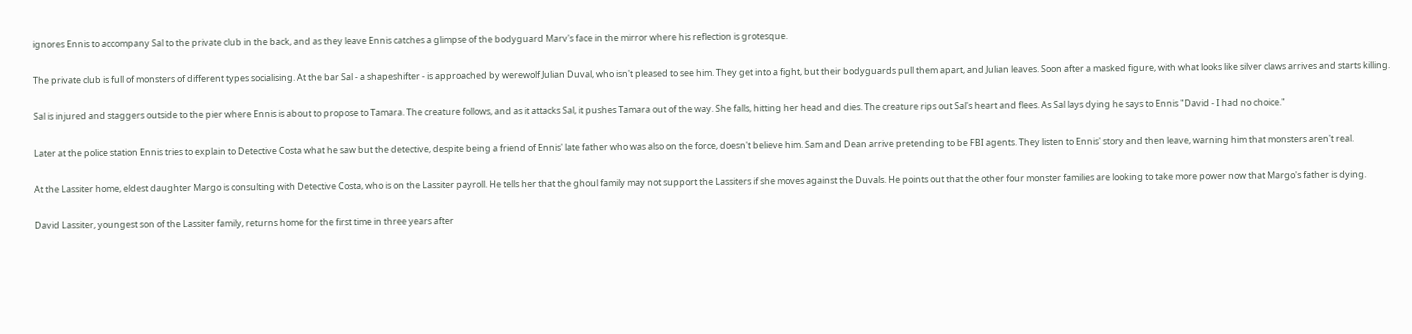ignores Ennis to accompany Sal to the private club in the back, and as they leave Ennis catches a glimpse of the bodyguard Marv's face in the mirror where his reflection is grotesque.

The private club is full of monsters of different types socialising. At the bar Sal - a shapeshifter - is approached by werewolf Julian Duval, who isn't pleased to see him. They get into a fight, but their bodyguards pull them apart, and Julian leaves. Soon after a masked figure, with what looks like silver claws arrives and starts killing.

Sal is injured and staggers outside to the pier where Ennis is about to propose to Tamara. The creature follows, and as it attacks Sal, it pushes Tamara out of the way. She falls, hitting her head and dies. The creature rips out Sal's heart and flees. As Sal lays dying he says to Ennis "David - I had no choice."

Later at the police station Ennis tries to explain to Detective Costa what he saw but the detective, despite being a friend of Ennis' late father who was also on the force, doesn't believe him. Sam and Dean arrive pretending to be FBI agents. They listen to Ennis' story and then leave, warning him that monsters aren't real.

At the Lassiter home, eldest daughter Margo is consulting with Detective Costa, who is on the Lassiter payroll. He tells her that the ghoul family may not support the Lassiters if she moves against the Duvals. He points out that the other four monster families are looking to take more power now that Margo's father is dying.

David Lassiter, youngest son of the Lassiter family, returns home for the first time in three years after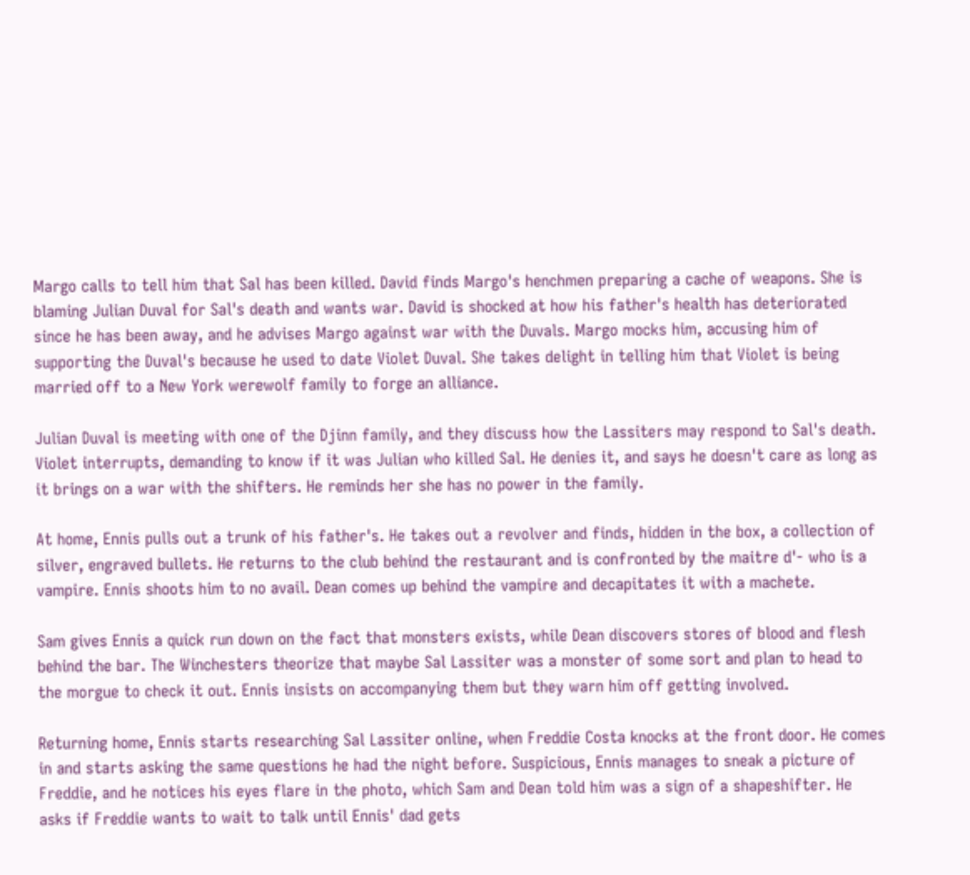Margo calls to tell him that Sal has been killed. David finds Margo's henchmen preparing a cache of weapons. She is blaming Julian Duval for Sal's death and wants war. David is shocked at how his father's health has deteriorated since he has been away, and he advises Margo against war with the Duvals. Margo mocks him, accusing him of supporting the Duval's because he used to date Violet Duval. She takes delight in telling him that Violet is being married off to a New York werewolf family to forge an alliance.

Julian Duval is meeting with one of the Djinn family, and they discuss how the Lassiters may respond to Sal's death. Violet interrupts, demanding to know if it was Julian who killed Sal. He denies it, and says he doesn't care as long as it brings on a war with the shifters. He reminds her she has no power in the family.

At home, Ennis pulls out a trunk of his father's. He takes out a revolver and finds, hidden in the box, a collection of silver, engraved bullets. He returns to the club behind the restaurant and is confronted by the maitre d'- who is a vampire. Ennis shoots him to no avail. Dean comes up behind the vampire and decapitates it with a machete.

Sam gives Ennis a quick run down on the fact that monsters exists, while Dean discovers stores of blood and flesh behind the bar. The Winchesters theorize that maybe Sal Lassiter was a monster of some sort and plan to head to the morgue to check it out. Ennis insists on accompanying them but they warn him off getting involved.

Returning home, Ennis starts researching Sal Lassiter online, when Freddie Costa knocks at the front door. He comes in and starts asking the same questions he had the night before. Suspicious, Ennis manages to sneak a picture of Freddie, and he notices his eyes flare in the photo, which Sam and Dean told him was a sign of a shapeshifter. He asks if Freddie wants to wait to talk until Ennis' dad gets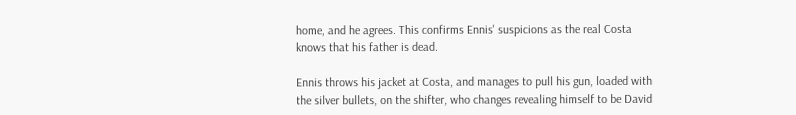home, and he agrees. This confirms Ennis' suspicions as the real Costa knows that his father is dead.

Ennis throws his jacket at Costa, and manages to pull his gun, loaded with the silver bullets, on the shifter, who changes revealing himself to be David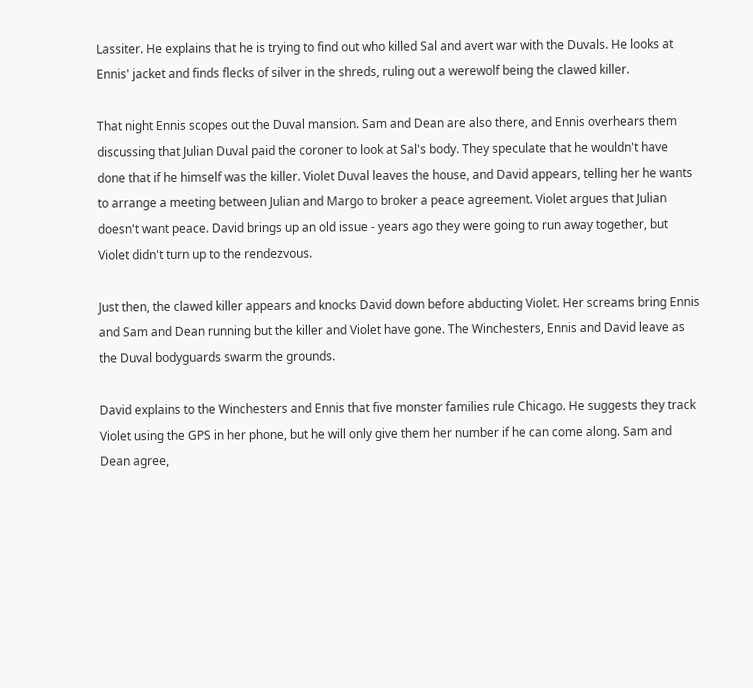Lassiter. He explains that he is trying to find out who killed Sal and avert war with the Duvals. He looks at Ennis' jacket and finds flecks of silver in the shreds, ruling out a werewolf being the clawed killer.

That night Ennis scopes out the Duval mansion. Sam and Dean are also there, and Ennis overhears them discussing that Julian Duval paid the coroner to look at Sal's body. They speculate that he wouldn't have done that if he himself was the killer. Violet Duval leaves the house, and David appears, telling her he wants to arrange a meeting between Julian and Margo to broker a peace agreement. Violet argues that Julian doesn't want peace. David brings up an old issue - years ago they were going to run away together, but Violet didn't turn up to the rendezvous.

Just then, the clawed killer appears and knocks David down before abducting Violet. Her screams bring Ennis and Sam and Dean running but the killer and Violet have gone. The Winchesters, Ennis and David leave as the Duval bodyguards swarm the grounds.

David explains to the Winchesters and Ennis that five monster families rule Chicago. He suggests they track Violet using the GPS in her phone, but he will only give them her number if he can come along. Sam and Dean agree,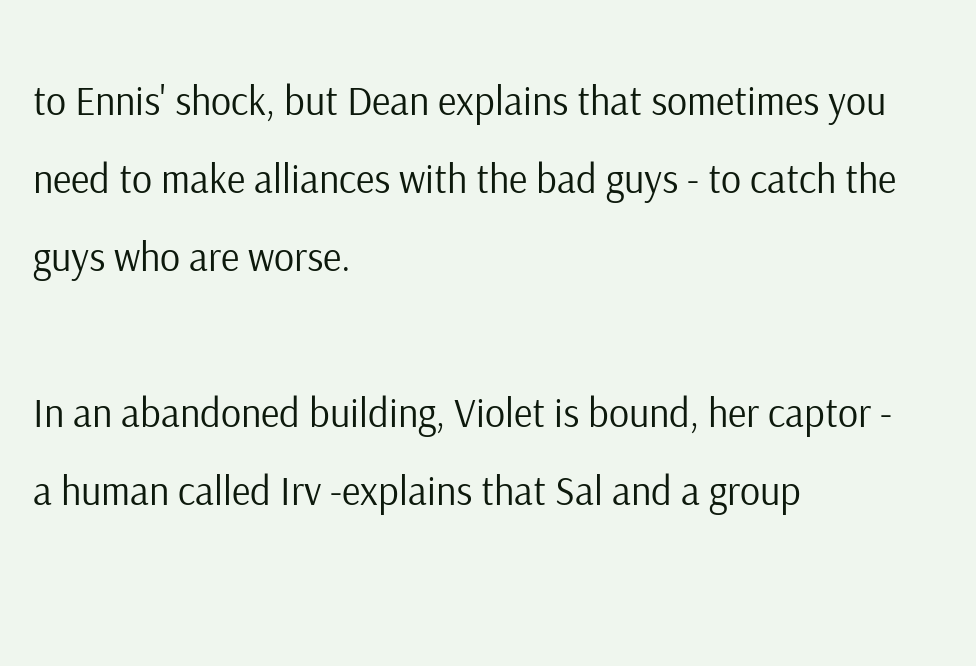to Ennis' shock, but Dean explains that sometimes you need to make alliances with the bad guys - to catch the guys who are worse.

In an abandoned building, Violet is bound, her captor - a human called Irv -explains that Sal and a group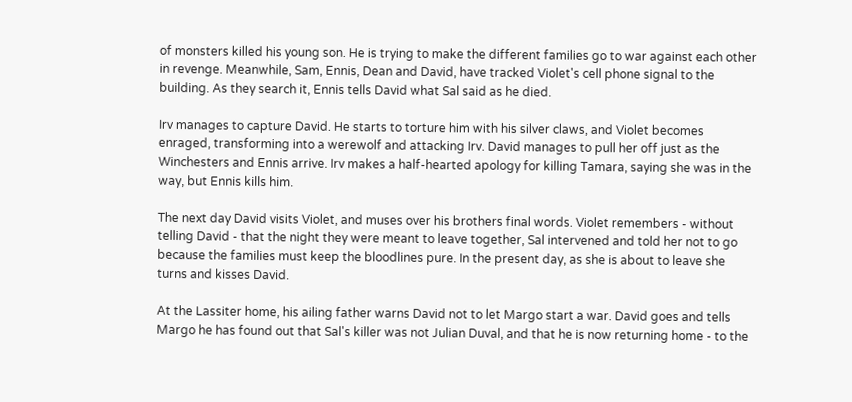of monsters killed his young son. He is trying to make the different families go to war against each other in revenge. Meanwhile, Sam, Ennis, Dean and David, have tracked Violet's cell phone signal to the building. As they search it, Ennis tells David what Sal said as he died.

Irv manages to capture David. He starts to torture him with his silver claws, and Violet becomes enraged, transforming into a werewolf and attacking Irv. David manages to pull her off just as the Winchesters and Ennis arrive. Irv makes a half-hearted apology for killing Tamara, saying she was in the way, but Ennis kills him.

The next day David visits Violet, and muses over his brothers final words. Violet remembers - without telling David - that the night they were meant to leave together, Sal intervened and told her not to go because the families must keep the bloodlines pure. In the present day, as she is about to leave she turns and kisses David.

At the Lassiter home, his ailing father warns David not to let Margo start a war. David goes and tells Margo he has found out that Sal's killer was not Julian Duval, and that he is now returning home - to the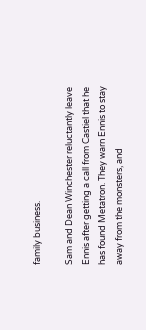family business.

Sam and Dean Winchester reluctantly leave Ennis after getting a call from Castiel that he has found Metatron. They warn Ennis to stay away from the monsters, and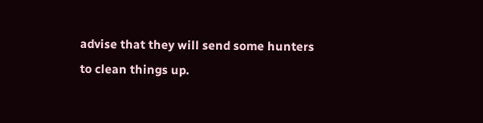advise that they will send some hunters to clean things up.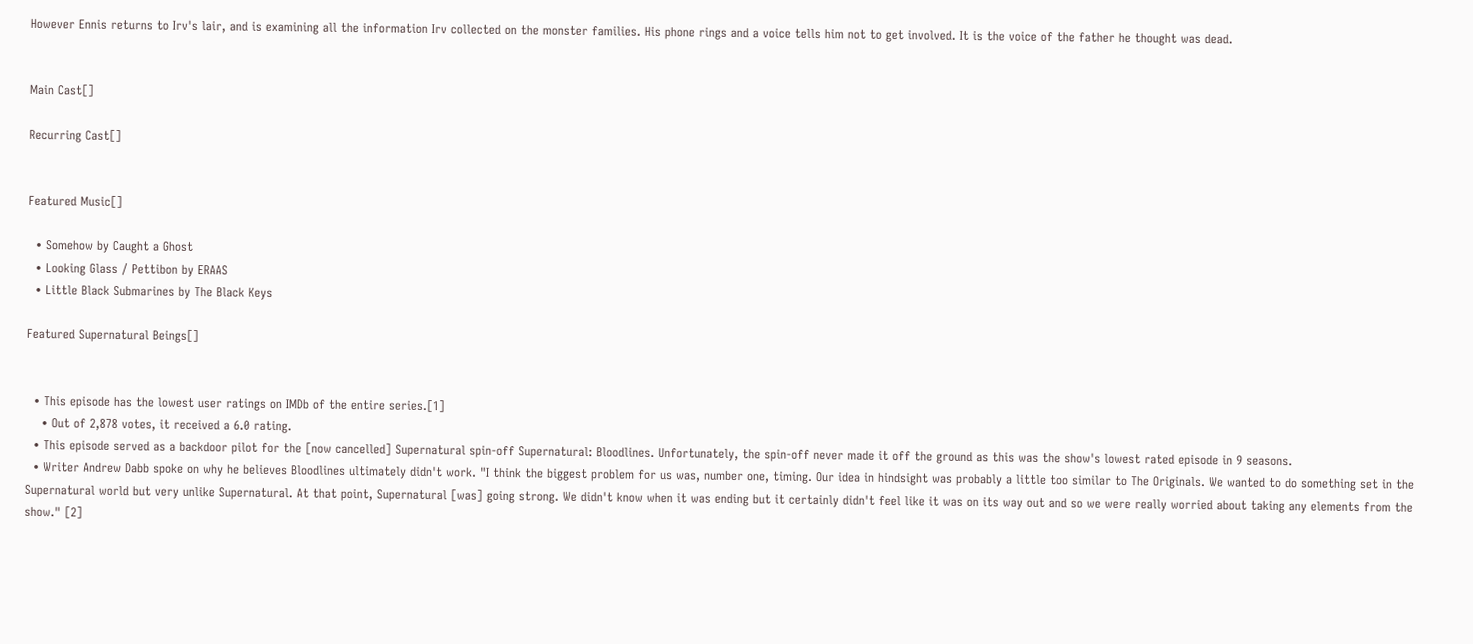However Ennis returns to Irv's lair, and is examining all the information Irv collected on the monster families. His phone rings and a voice tells him not to get involved. It is the voice of the father he thought was dead.


Main Cast[]

Recurring Cast[]


Featured Music[]

  • Somehow by Caught a Ghost
  • Looking Glass / Pettibon by ERAAS
  • Little Black Submarines by The Black Keys

Featured Supernatural Beings[]


  • This episode has the lowest user ratings on IMDb of the entire series.[1]
    • Out of 2,878 votes, it received a 6.0 rating.
  • This episode served as a backdoor pilot for the [now cancelled] Supernatural spin-off Supernatural: Bloodlines. Unfortunately, the spin-off never made it off the ground as this was the show's lowest rated episode in 9 seasons.
  • Writer Andrew Dabb spoke on why he believes Bloodlines ultimately didn't work. "I think the biggest problem for us was, number one, timing. Our idea in hindsight was probably a little too similar to The Originals. We wanted to do something set in the Supernatural world but very unlike Supernatural. At that point, Supernatural [was] going strong. We didn't know when it was ending but it certainly didn't feel like it was on its way out and so we were really worried about taking any elements from the show." [2]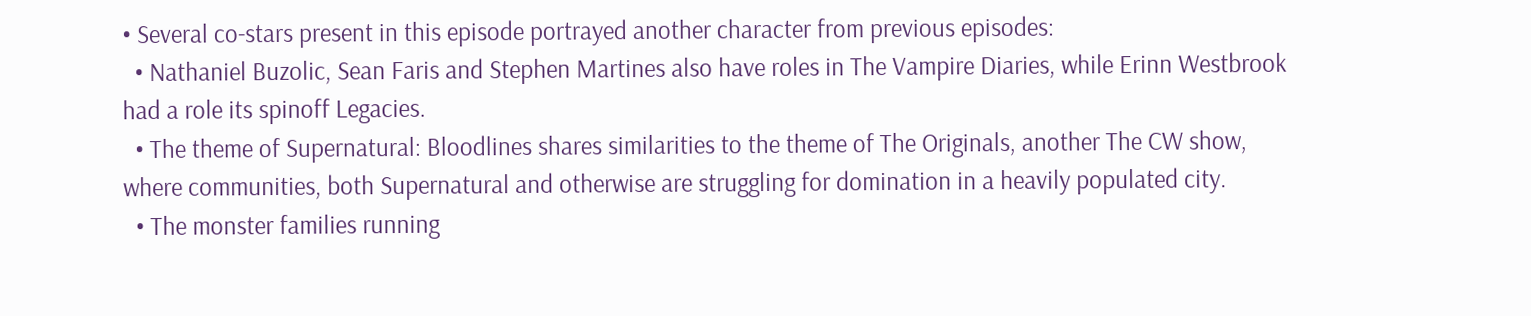• Several co-stars present in this episode portrayed another character from previous episodes:
  • Nathaniel Buzolic, Sean Faris and Stephen Martines also have roles in The Vampire Diaries, while Erinn Westbrook had a role its spinoff Legacies.
  • The theme of Supernatural: Bloodlines shares similarities to the theme of The Originals, another The CW show, where communities, both Supernatural and otherwise are struggling for domination in a heavily populated city.
  • The monster families running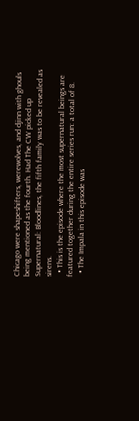Chicago were shapeshifters, werewolves, and djinn with ghouls being mentioned as the fourth. Had The CW picked up Supernatural: Bloodlines, the fifth family was to be revealed as sirens.
  • This is the episode where the most supernatural beings are featured together during the entire series run: a total of 8.
  • The Impala in this episode was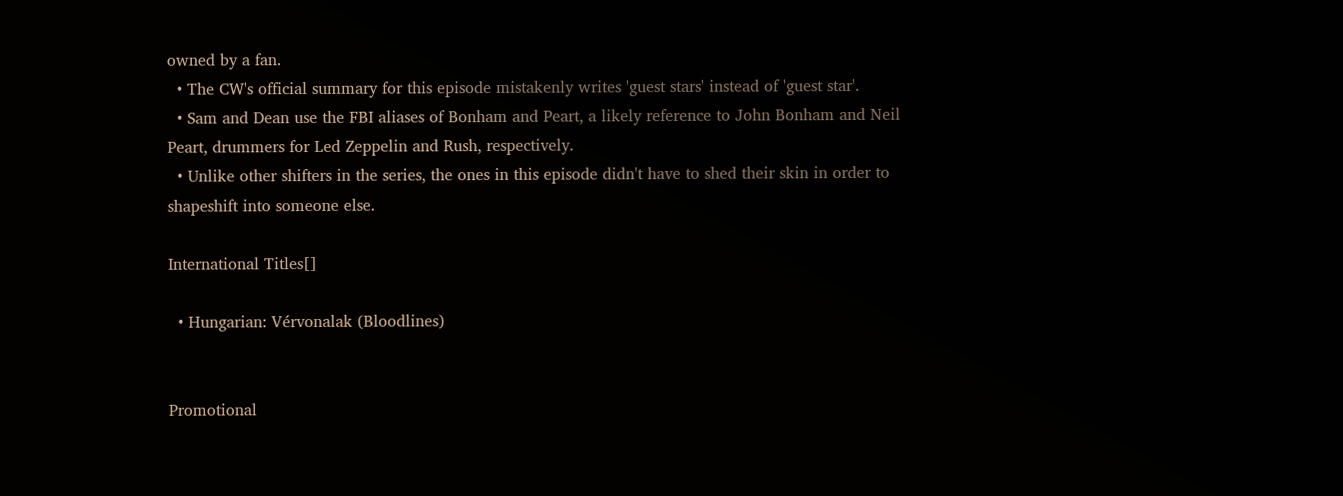owned by a fan.
  • The CW's official summary for this episode mistakenly writes 'guest stars' instead of 'guest star'.
  • Sam and Dean use the FBI aliases of Bonham and Peart, a likely reference to John Bonham and Neil Peart, drummers for Led Zeppelin and Rush, respectively.
  • Unlike other shifters in the series, the ones in this episode didn't have to shed their skin in order to shapeshift into someone else.

International Titles[]

  • Hungarian: Vérvonalak (Bloodlines)


Promotional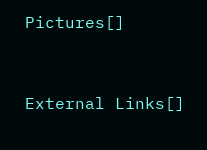Pictures[]


External Links[]